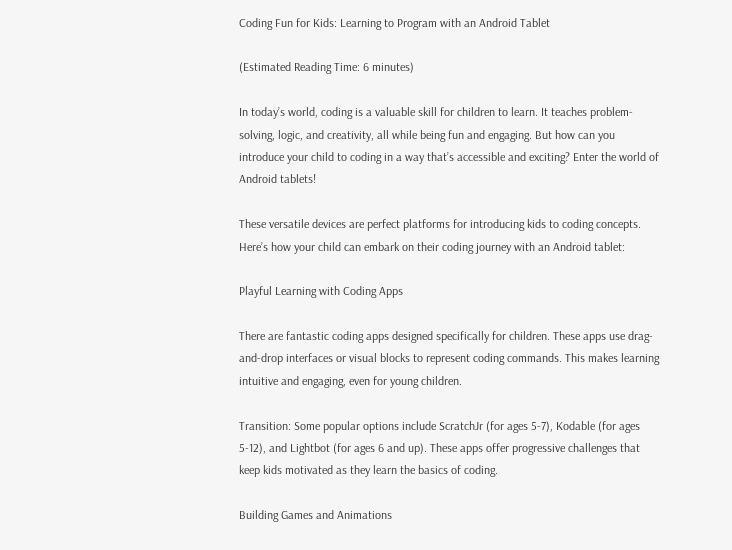Coding Fun for Kids: Learning to Program with an Android Tablet

(Estimated Reading Time: 6 minutes)

In today’s world, coding is a valuable skill for children to learn. It teaches problem-solving, logic, and creativity, all while being fun and engaging. But how can you introduce your child to coding in a way that’s accessible and exciting? Enter the world of Android tablets!

These versatile devices are perfect platforms for introducing kids to coding concepts. Here’s how your child can embark on their coding journey with an Android tablet:

Playful Learning with Coding Apps

There are fantastic coding apps designed specifically for children. These apps use drag-and-drop interfaces or visual blocks to represent coding commands. This makes learning intuitive and engaging, even for young children.

Transition: Some popular options include ScratchJr (for ages 5-7), Kodable (for ages 5-12), and Lightbot (for ages 6 and up). These apps offer progressive challenges that keep kids motivated as they learn the basics of coding.

Building Games and Animations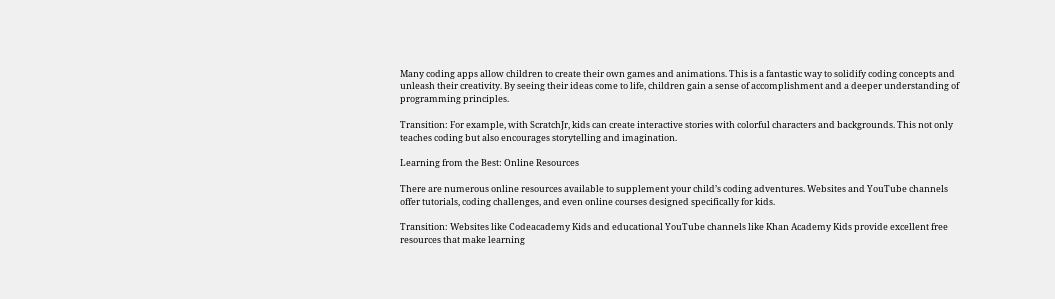Many coding apps allow children to create their own games and animations. This is a fantastic way to solidify coding concepts and unleash their creativity. By seeing their ideas come to life, children gain a sense of accomplishment and a deeper understanding of programming principles.

Transition: For example, with ScratchJr, kids can create interactive stories with colorful characters and backgrounds. This not only teaches coding but also encourages storytelling and imagination.

Learning from the Best: Online Resources

There are numerous online resources available to supplement your child’s coding adventures. Websites and YouTube channels offer tutorials, coding challenges, and even online courses designed specifically for kids.

Transition: Websites like Codeacademy Kids and educational YouTube channels like Khan Academy Kids provide excellent free resources that make learning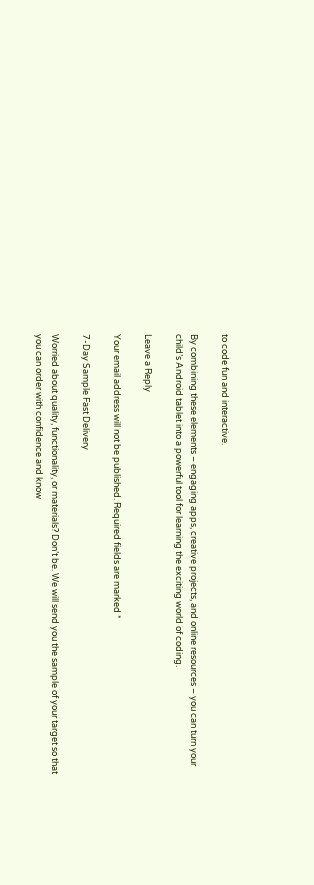to code fun and interactive.

By combining these elements – engaging apps, creative projects, and online resources – you can turn your child’s Android tablet into a powerful tool for learning the exciting world of coding.

Leave a Reply

Your email address will not be published. Required fields are marked *

7-Day Sample Fast Delivery

Worried about quality, functionality, or materials? Don’t be. We will send you the sample of your target so that you can order with confidence and know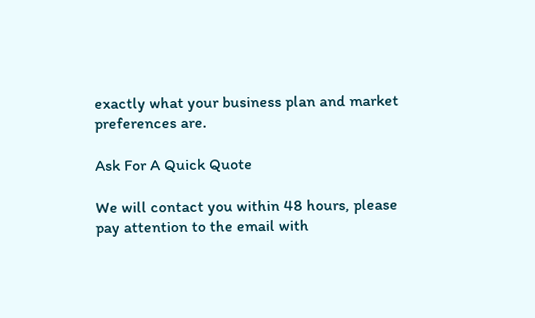exactly what your business plan and market preferences are.

Ask For A Quick Quote

We will contact you within 48 hours, please pay attention to the email with